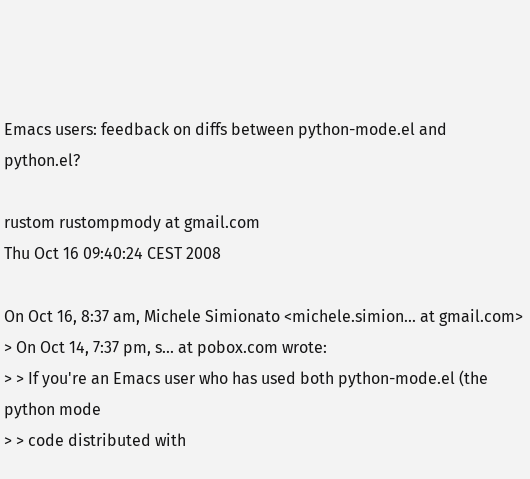Emacs users: feedback on diffs between python-mode.el and python.el?

rustom rustompmody at gmail.com
Thu Oct 16 09:40:24 CEST 2008

On Oct 16, 8:37 am, Michele Simionato <michele.simion... at gmail.com>
> On Oct 14, 7:37 pm, s... at pobox.com wrote:
> > If you're an Emacs user who has used both python-mode.el (the python mode
> > code distributed with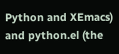Python and XEmacs) and python.el (the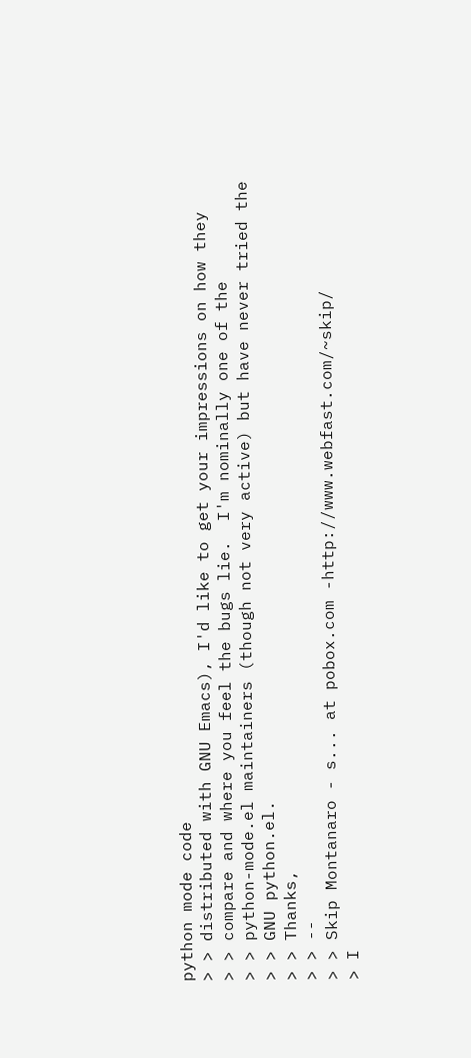python mode code
> > distributed with GNU Emacs), I'd like to get your impressions on how they
> > compare and where you feel the bugs lie.  I'm nominally one of the
> > python-mode.el maintainers (though not very active) but have never tried the
> > GNU python.el.
> > Thanks,
> > --
> > Skip Montanaro - s... at pobox.com -http://www.webfast.com/~skip/
> I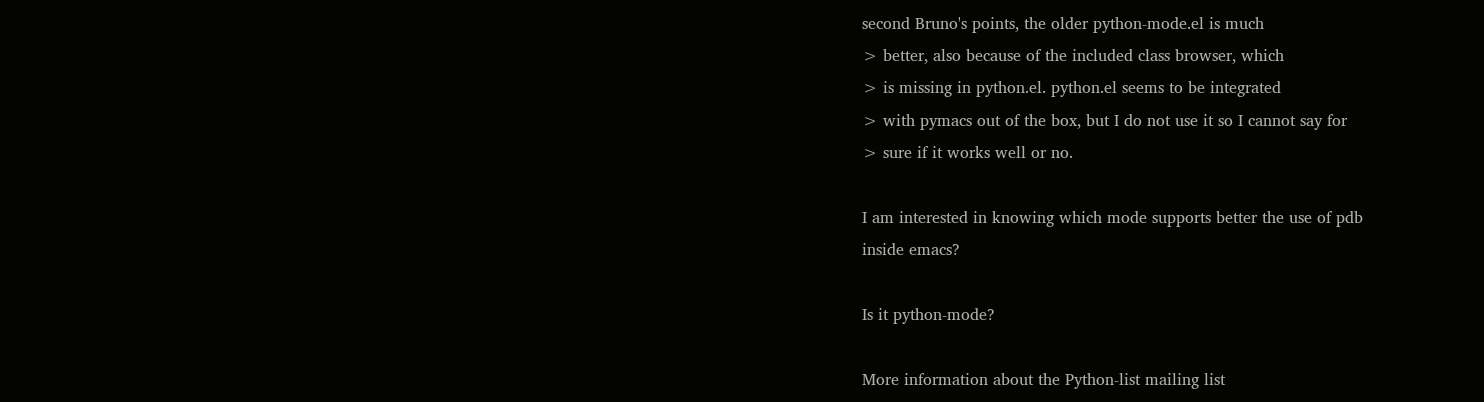second Bruno's points, the older python-mode.el is much
> better, also because of the included class browser, which
> is missing in python.el. python.el seems to be integrated
> with pymacs out of the box, but I do not use it so I cannot say for
> sure if it works well or no.

I am interested in knowing which mode supports better the use of pdb
inside emacs?

Is it python-mode?

More information about the Python-list mailing list